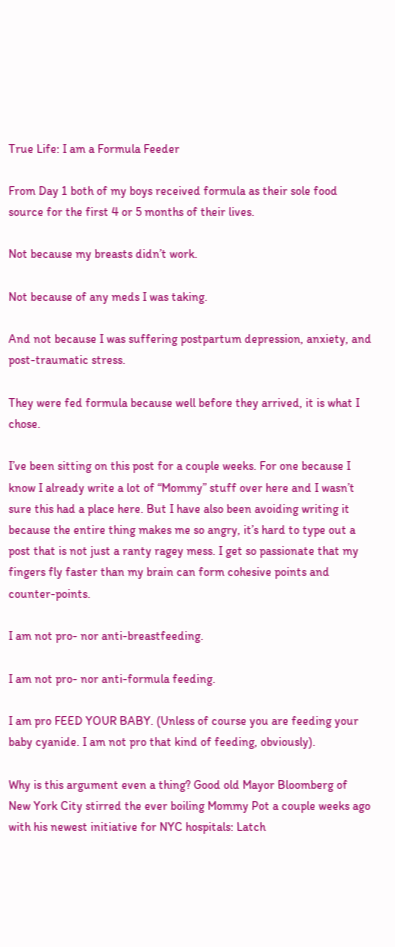True Life: I am a Formula Feeder

From Day 1 both of my boys received formula as their sole food source for the first 4 or 5 months of their lives.

Not because my breasts didn’t work.

Not because of any meds I was taking.

And not because I was suffering postpartum depression, anxiety, and post-traumatic stress.

They were fed formula because well before they arrived, it is what I chose.

I’ve been sitting on this post for a couple weeks. For one because I know I already write a lot of “Mommy” stuff over here and I wasn’t sure this had a place here. But I have also been avoiding writing it because the entire thing makes me so angry, it’s hard to type out a post that is not just a ranty ragey mess. I get so passionate that my fingers fly faster than my brain can form cohesive points and counter-points.

I am not pro- nor anti-breastfeeding.

I am not pro- nor anti-formula feeding.

I am pro FEED YOUR BABY. (Unless of course you are feeding your baby cyanide. I am not pro that kind of feeding, obviously).

Why is this argument even a thing? Good old Mayor Bloomberg of New York City stirred the ever boiling Mommy Pot a couple weeks ago with his newest initiative for NYC hospitals: Latch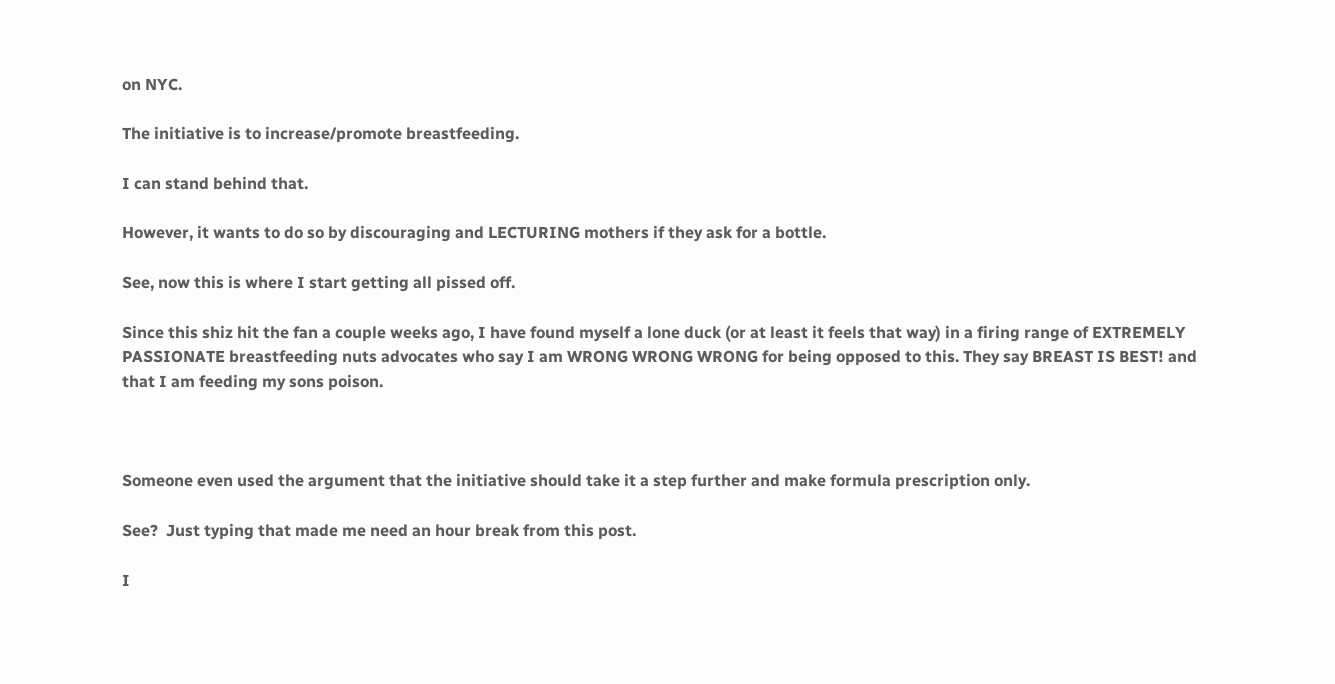on NYC.

The initiative is to increase/promote breastfeeding.

I can stand behind that.

However, it wants to do so by discouraging and LECTURING mothers if they ask for a bottle.

See, now this is where I start getting all pissed off.

Since this shiz hit the fan a couple weeks ago, I have found myself a lone duck (or at least it feels that way) in a firing range of EXTREMELY PASSIONATE breastfeeding nuts advocates who say I am WRONG WRONG WRONG for being opposed to this. They say BREAST IS BEST! and that I am feeding my sons poison.



Someone even used the argument that the initiative should take it a step further and make formula prescription only.

See?  Just typing that made me need an hour break from this post.

I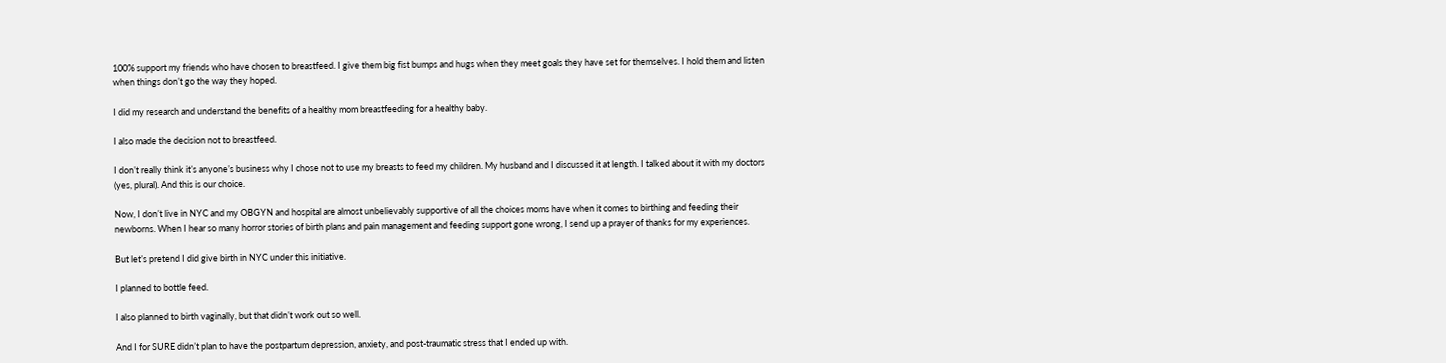100% support my friends who have chosen to breastfeed. I give them big fist bumps and hugs when they meet goals they have set for themselves. I hold them and listen when things don’t go the way they hoped.

I did my research and understand the benefits of a healthy mom breastfeeding for a healthy baby.

I also made the decision not to breastfeed.

I don’t really think it’s anyone’s business why I chose not to use my breasts to feed my children. My husband and I discussed it at length. I talked about it with my doctors (yes, plural). And this is our choice.

Now, I don’t live in NYC and my OBGYN and hospital are almost unbelievably supportive of all the choices moms have when it comes to birthing and feeding their newborns. When I hear so many horror stories of birth plans and pain management and feeding support gone wrong, I send up a prayer of thanks for my experiences.

But let’s pretend I did give birth in NYC under this initiative.

I planned to bottle feed.

I also planned to birth vaginally, but that didn’t work out so well.

And I for SURE didn’t plan to have the postpartum depression, anxiety, and post-traumatic stress that I ended up with.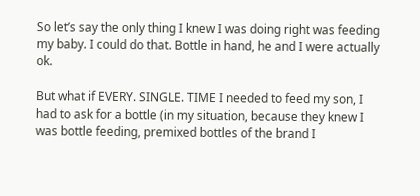So let’s say the only thing I knew I was doing right was feeding my baby. I could do that. Bottle in hand, he and I were actually ok.

But what if EVERY. SINGLE. TIME I needed to feed my son, I had to ask for a bottle (in my situation, because they knew I was bottle feeding, premixed bottles of the brand I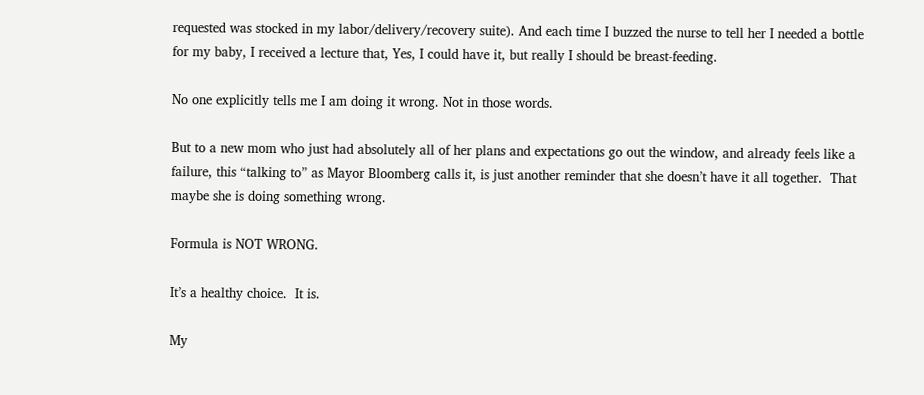requested was stocked in my labor/delivery/recovery suite). And each time I buzzed the nurse to tell her I needed a bottle for my baby, I received a lecture that, Yes, I could have it, but really I should be breast-feeding.

No one explicitly tells me I am doing it wrong. Not in those words.

But to a new mom who just had absolutely all of her plans and expectations go out the window, and already feels like a failure, this “talking to” as Mayor Bloomberg calls it, is just another reminder that she doesn’t have it all together.  That maybe she is doing something wrong.

Formula is NOT WRONG.

It’s a healthy choice.  It is.

My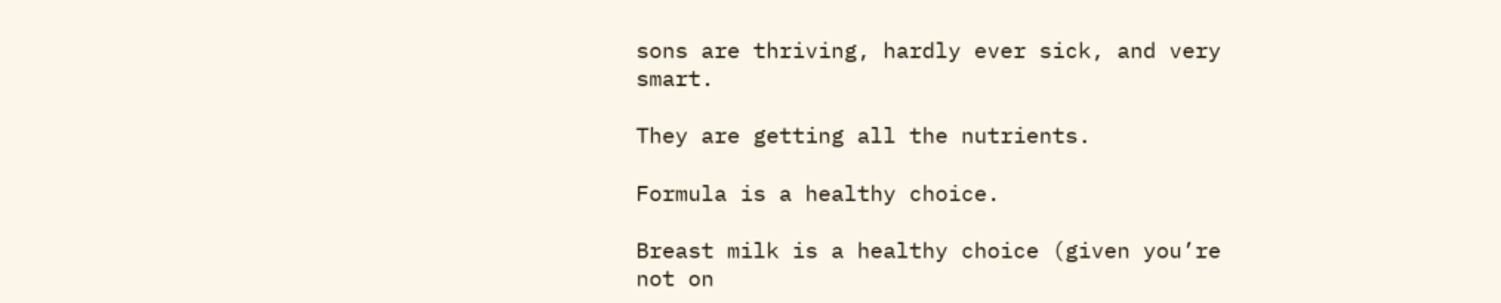sons are thriving, hardly ever sick, and very smart.

They are getting all the nutrients.

Formula is a healthy choice.

Breast milk is a healthy choice (given you’re not on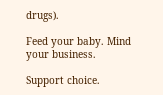drugs).

Feed your baby. Mind your business.

Support choice.